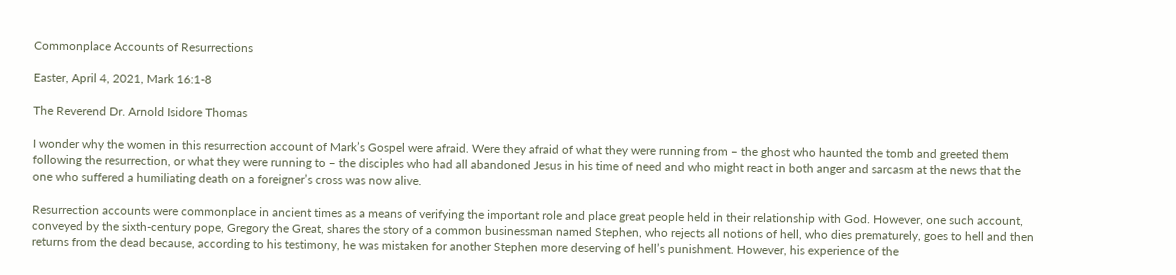Commonplace Accounts of Resurrections

Easter, April 4, 2021, Mark 16:1-8

The Reverend Dr. Arnold Isidore Thomas

I wonder why the women in this resurrection account of Mark’s Gospel were afraid. Were they afraid of what they were running from – the ghost who haunted the tomb and greeted them following the resurrection, or what they were running to – the disciples who had all abandoned Jesus in his time of need and who might react in both anger and sarcasm at the news that the one who suffered a humiliating death on a foreigner’s cross was now alive.

Resurrection accounts were commonplace in ancient times as a means of verifying the important role and place great people held in their relationship with God. However, one such account, conveyed by the sixth-century pope, Gregory the Great, shares the story of a common businessman named Stephen, who rejects all notions of hell, who dies prematurely, goes to hell and then returns from the dead because, according to his testimony, he was mistaken for another Stephen more deserving of hell’s punishment. However, his experience of the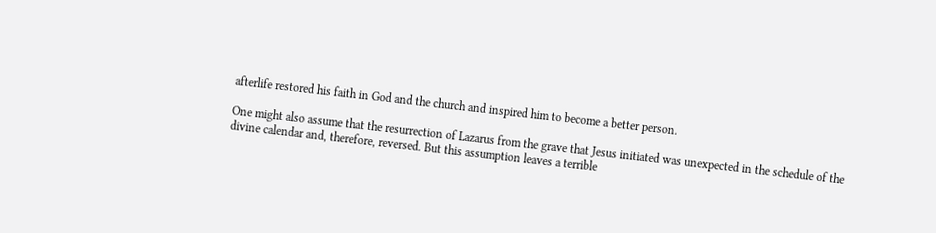afterlife restored his faith in God and the church and inspired him to become a better person.

One might also assume that the resurrection of Lazarus from the grave that Jesus initiated was unexpected in the schedule of the divine calendar and, therefore, reversed. But this assumption leaves a terrible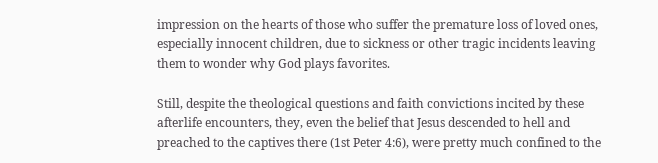impression on the hearts of those who suffer the premature loss of loved ones, especially innocent children, due to sickness or other tragic incidents leaving them to wonder why God plays favorites.

Still, despite the theological questions and faith convictions incited by these afterlife encounters, they, even the belief that Jesus descended to hell and preached to the captives there (1st Peter 4:6), were pretty much confined to the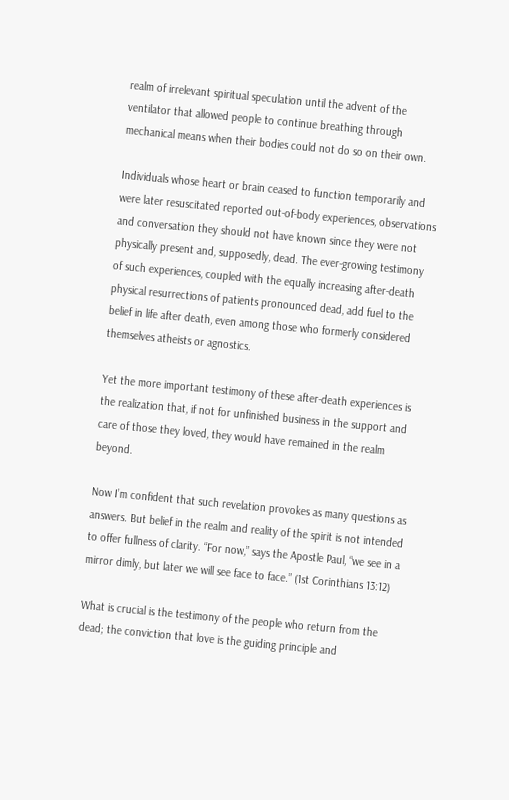realm of irrelevant spiritual speculation until the advent of the ventilator that allowed people to continue breathing through mechanical means when their bodies could not do so on their own.

Individuals whose heart or brain ceased to function temporarily and were later resuscitated reported out-of-body experiences, observations and conversation they should not have known since they were not physically present and, supposedly, dead. The ever-growing testimony of such experiences, coupled with the equally increasing after-death physical resurrections of patients pronounced dead, add fuel to the belief in life after death, even among those who formerly considered themselves atheists or agnostics.

Yet the more important testimony of these after-death experiences is the realization that, if not for unfinished business in the support and care of those they loved, they would have remained in the realm beyond.

Now I’m confident that such revelation provokes as many questions as answers. But belief in the realm and reality of the spirit is not intended to offer fullness of clarity. “For now,” says the Apostle Paul, “we see in a mirror dimly, but later we will see face to face.” (1st Corinthians 13:12)

What is crucial is the testimony of the people who return from the dead; the conviction that love is the guiding principle and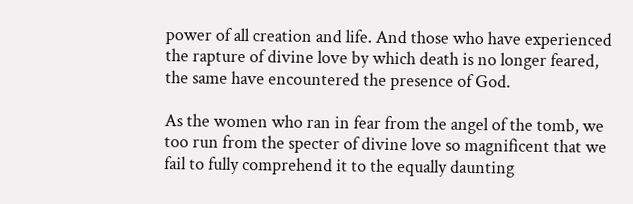power of all creation and life. And those who have experienced the rapture of divine love by which death is no longer feared, the same have encountered the presence of God.

As the women who ran in fear from the angel of the tomb, we too run from the specter of divine love so magnificent that we fail to fully comprehend it to the equally daunting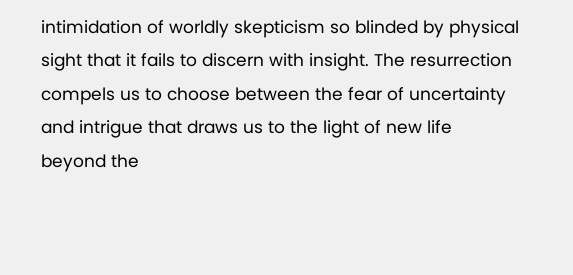intimidation of worldly skepticism so blinded by physical sight that it fails to discern with insight. The resurrection compels us to choose between the fear of uncertainty and intrigue that draws us to the light of new life beyond the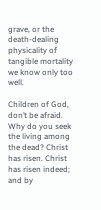grave, or the death-dealing physicality of tangible mortality we know only too well.

Children of God, don’t be afraid. Why do you seek the living among the dead? Christ has risen. Christ has risen indeed; and by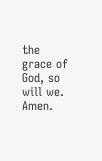the grace of God, so will we. Amen.